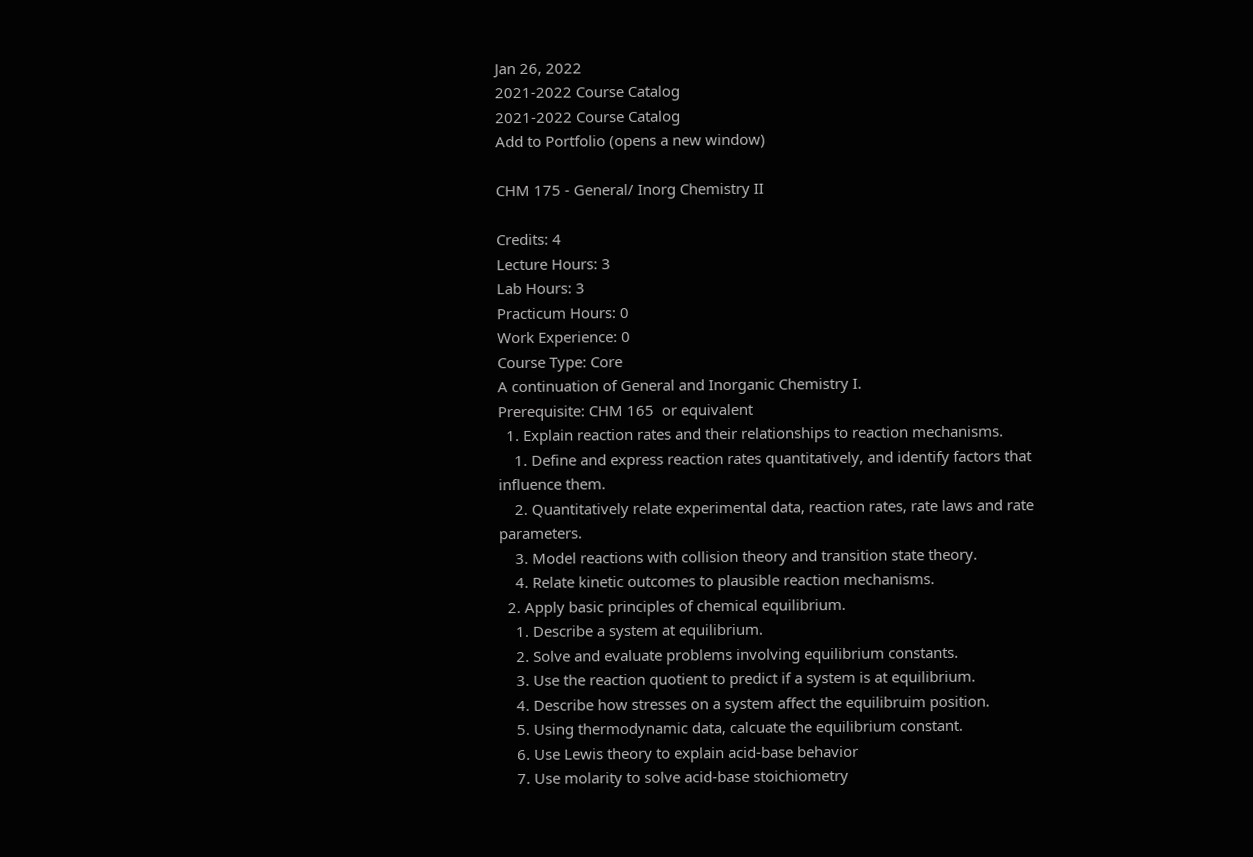Jan 26, 2022
2021-2022 Course Catalog
2021-2022 Course Catalog
Add to Portfolio (opens a new window)

CHM 175 - General/ Inorg Chemistry II

Credits: 4
Lecture Hours: 3
Lab Hours: 3
Practicum Hours: 0
Work Experience: 0
Course Type: Core
A continuation of General and Inorganic Chemistry I.
Prerequisite: CHM 165  or equivalent
  1. Explain reaction rates and their relationships to reaction mechanisms.
    1. Define and express reaction rates quantitatively, and identify factors that influence them.
    2. Quantitatively relate experimental data, reaction rates, rate laws and rate parameters.
    3. Model reactions with collision theory and transition state theory.
    4. Relate kinetic outcomes to plausible reaction mechanisms.
  2. Apply basic principles of chemical equilibrium.
    1. Describe a system at equilibrium.
    2. Solve and evaluate problems involving equilibrium constants.
    3. Use the reaction quotient to predict if a system is at equilibrium.
    4. Describe how stresses on a system affect the equilibruim position.
    5. Using thermodynamic data, calcuate the equilibrium constant.
    6. Use Lewis theory to explain acid-base behavior
    7. Use molarity to solve acid-base stoichiometry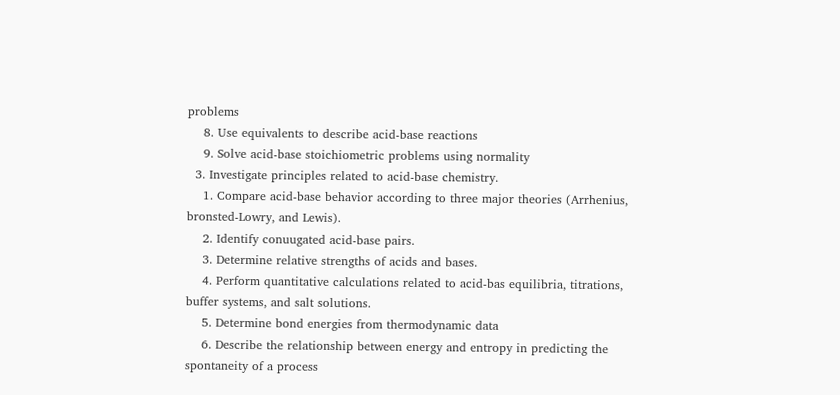problems
    8. Use equivalents to describe acid-base reactions
    9. Solve acid-base stoichiometric problems using normality
  3. Investigate principles related to acid-base chemistry.
    1. Compare acid-base behavior according to three major theories (Arrhenius, bronsted-Lowry, and Lewis).
    2. Identify conuugated acid-base pairs.
    3. Determine relative strengths of acids and bases.
    4. Perform quantitative calculations related to acid-bas equilibria, titrations, buffer systems, and salt solutions.
    5. Determine bond energies from thermodynamic data
    6. Describe the relationship between energy and entropy in predicting the spontaneity of a process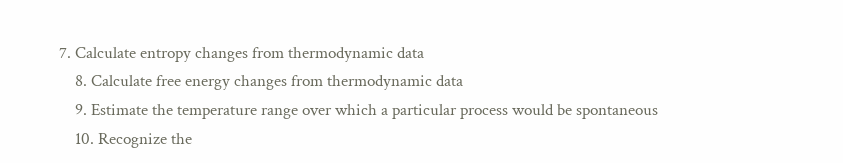7. Calculate entropy changes from thermodynamic data
    8. Calculate free energy changes from thermodynamic data
    9. Estimate the temperature range over which a particular process would be spontaneous
    10. Recognize the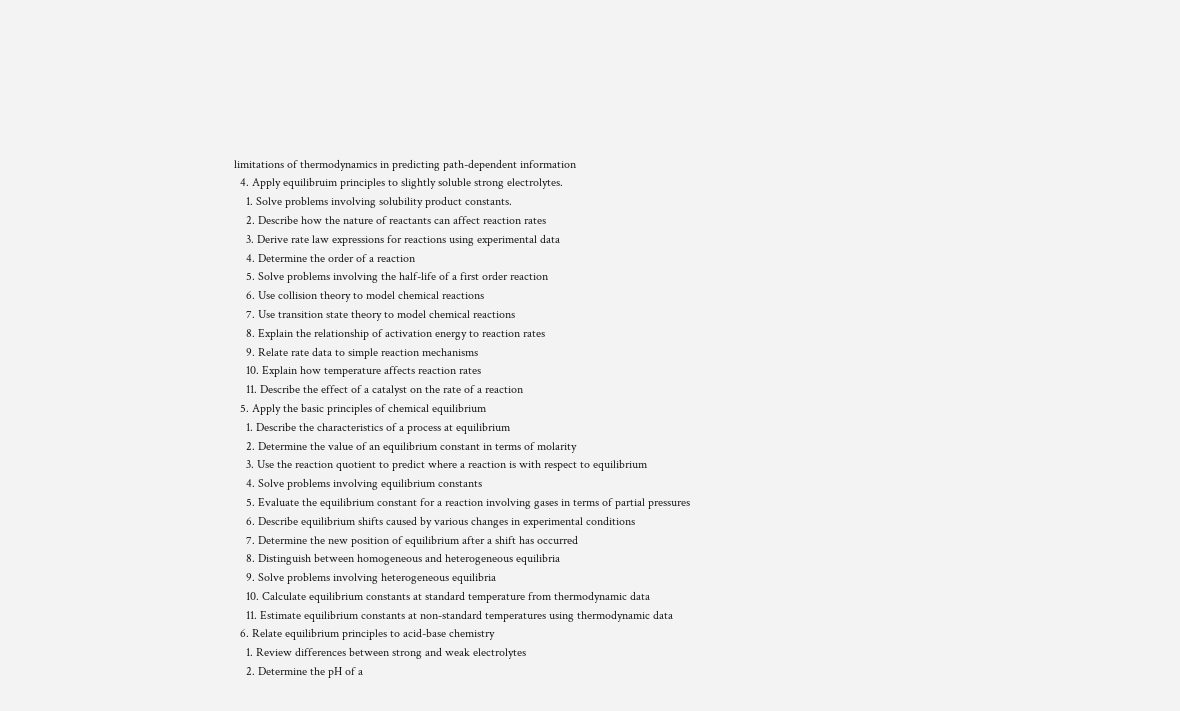limitations of thermodynamics in predicting path-dependent information
  4. Apply equilibruim principles to slightly soluble strong electrolytes.
    1. Solve problems involving solubility product constants.
    2. Describe how the nature of reactants can affect reaction rates
    3. Derive rate law expressions for reactions using experimental data
    4. Determine the order of a reaction
    5. Solve problems involving the half-life of a first order reaction
    6. Use collision theory to model chemical reactions
    7. Use transition state theory to model chemical reactions
    8. Explain the relationship of activation energy to reaction rates
    9. Relate rate data to simple reaction mechanisms
    10. Explain how temperature affects reaction rates
    11. Describe the effect of a catalyst on the rate of a reaction
  5. Apply the basic principles of chemical equilibrium
    1. Describe the characteristics of a process at equilibrium
    2. Determine the value of an equilibrium constant in terms of molarity
    3. Use the reaction quotient to predict where a reaction is with respect to equilibrium
    4. Solve problems involving equilibrium constants
    5. Evaluate the equilibrium constant for a reaction involving gases in terms of partial pressures
    6. Describe equilibrium shifts caused by various changes in experimental conditions
    7. Determine the new position of equilibrium after a shift has occurred
    8. Distinguish between homogeneous and heterogeneous equilibria
    9. Solve problems involving heterogeneous equilibria
    10. Calculate equilibrium constants at standard temperature from thermodynamic data
    11. Estimate equilibrium constants at non-standard temperatures using thermodynamic data
  6. Relate equilibrium principles to acid-base chemistry
    1. Review differences between strong and weak electrolytes
    2. Determine the pH of a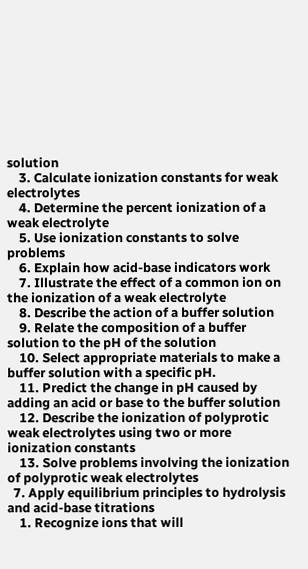solution
    3. Calculate ionization constants for weak electrolytes
    4. Determine the percent ionization of a weak electrolyte
    5. Use ionization constants to solve problems
    6. Explain how acid-base indicators work
    7. Illustrate the effect of a common ion on the ionization of a weak electrolyte
    8. Describe the action of a buffer solution
    9. Relate the composition of a buffer solution to the pH of the solution
    10. Select appropriate materials to make a buffer solution with a specific pH.
    11. Predict the change in pH caused by adding an acid or base to the buffer solution
    12. Describe the ionization of polyprotic weak electrolytes using two or more ionization constants
    13. Solve problems involving the ionization of polyprotic weak electrolytes
  7. Apply equilibrium principles to hydrolysis and acid-base titrations
    1. Recognize ions that will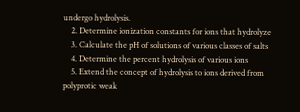undergo hydrolysis.
    2. Determine ionization constants for ions that hydrolyze
    3. Calculate the pH of solutions of various classes of salts
    4. Determine the percent hydrolysis of various ions
    5. Extend the concept of hydrolysis to ions derived from polyprotic weak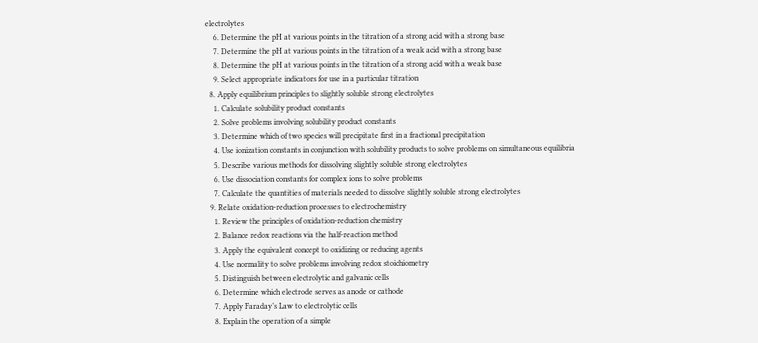electrolytes
    6. Determine the pH at various points in the titration of a strong acid with a strong base
    7. Determine the pH at various points in the titration of a weak acid with a strong base
    8. Determine the pH at various points in the titration of a strong acid with a weak base
    9. Select appropriate indicators for use in a particular titration
  8. Apply equilibrium principles to slightly soluble strong electrolytes
    1. Calculate solubility product constants
    2. Solve problems involving solubility product constants
    3. Determine which of two species will precipitate first in a fractional precipitation
    4. Use ionization constants in conjunction with solubility products to solve problems on simultaneous equilibria
    5. Describe various methods for dissolving slightly soluble strong electrolytes
    6. Use dissociation constants for complex ions to solve problems
    7. Calculate the quantities of materials needed to dissolve slightly soluble strong electrolytes
  9. Relate oxidation-reduction processes to electrochemistry
    1. Review the principles of oxidation-reduction chemistry
    2. Balance redox reactions via the half-reaction method
    3. Apply the equivalent concept to oxidizing or reducing agents
    4. Use normality to solve problems involving redox stoichiometry
    5. Distinguish between electrolytic and galvanic cells
    6. Determine which electrode serves as anode or cathode
    7. Apply Faraday’s Law to electrolytic cells
    8. Explain the operation of a simple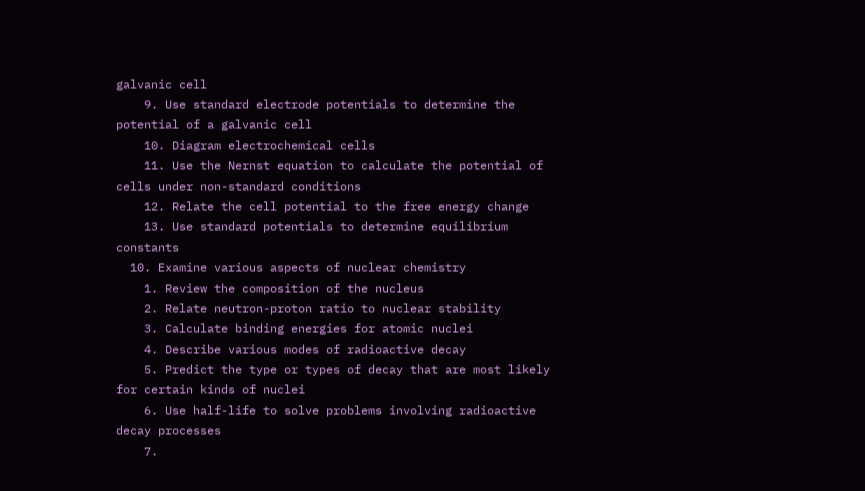galvanic cell
    9. Use standard electrode potentials to determine the potential of a galvanic cell
    10. Diagram electrochemical cells
    11. Use the Nernst equation to calculate the potential of cells under non-standard conditions
    12. Relate the cell potential to the free energy change
    13. Use standard potentials to determine equilibrium constants
  10. Examine various aspects of nuclear chemistry
    1. Review the composition of the nucleus
    2. Relate neutron-proton ratio to nuclear stability
    3. Calculate binding energies for atomic nuclei
    4. Describe various modes of radioactive decay
    5. Predict the type or types of decay that are most likely for certain kinds of nuclei
    6. Use half-life to solve problems involving radioactive decay processes
    7.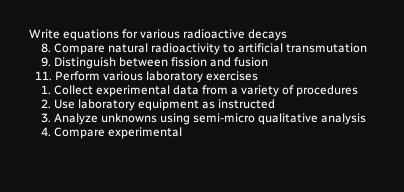Write equations for various radioactive decays
    8. Compare natural radioactivity to artificial transmutation
    9. Distinguish between fission and fusion
  11. Perform various laboratory exercises
    1. Collect experimental data from a variety of procedures
    2. Use laboratory equipment as instructed
    3. Analyze unknowns using semi-micro qualitative analysis
    4. Compare experimental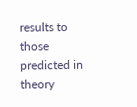results to those predicted in theory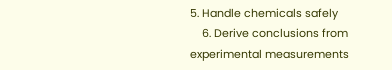5. Handle chemicals safely
    6. Derive conclusions from experimental measurements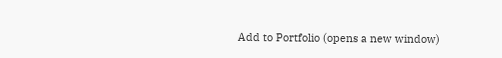Add to Portfolio (opens a new window)